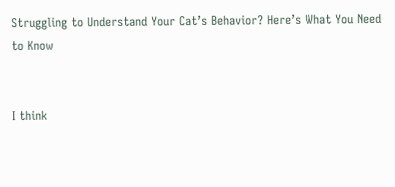Struggling to Understand Your Cat’s Behavior? Here’s What You Need to Know


I think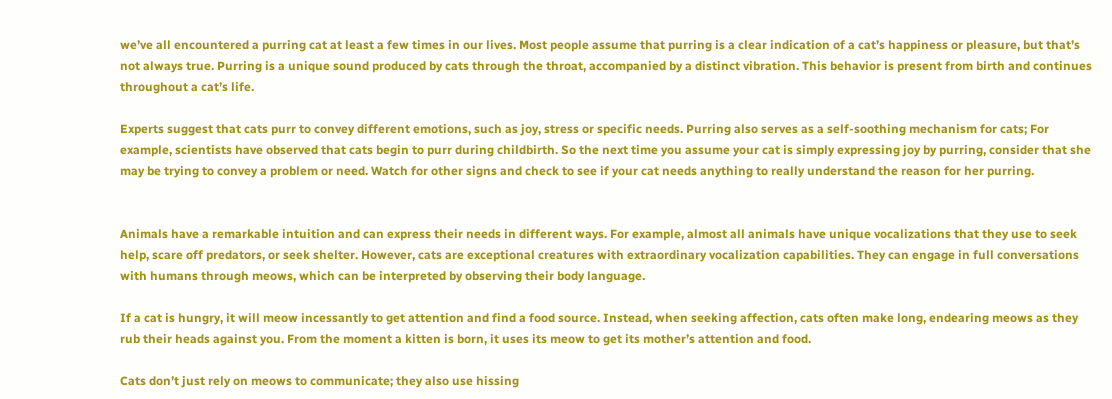we’ve all encountered a purring cat at least a few times in our lives. Most people assume that purring is a clear indication of a cat’s happiness or pleasure, but that’s not always true. Purring is a unique sound produced by cats through the throat, accompanied by a distinct vibration. This behavior is present from birth and continues throughout a cat’s life.

Experts suggest that cats purr to convey different emotions, such as joy, stress or specific needs. Purring also serves as a self-soothing mechanism for cats; For example, scientists have observed that cats begin to purr during childbirth. So the next time you assume your cat is simply expressing joy by purring, consider that she may be trying to convey a problem or need. Watch for other signs and check to see if your cat needs anything to really understand the reason for her purring.


Animals have a remarkable intuition and can express their needs in different ways. For example, almost all animals have unique vocalizations that they use to seek help, scare off predators, or seek shelter. However, cats are exceptional creatures with extraordinary vocalization capabilities. They can engage in full conversations with humans through meows, which can be interpreted by observing their body language.

If a cat is hungry, it will meow incessantly to get attention and find a food source. Instead, when seeking affection, cats often make long, endearing meows as they rub their heads against you. From the moment a kitten is born, it uses its meow to get its mother’s attention and food.

Cats don’t just rely on meows to communicate; they also use hissing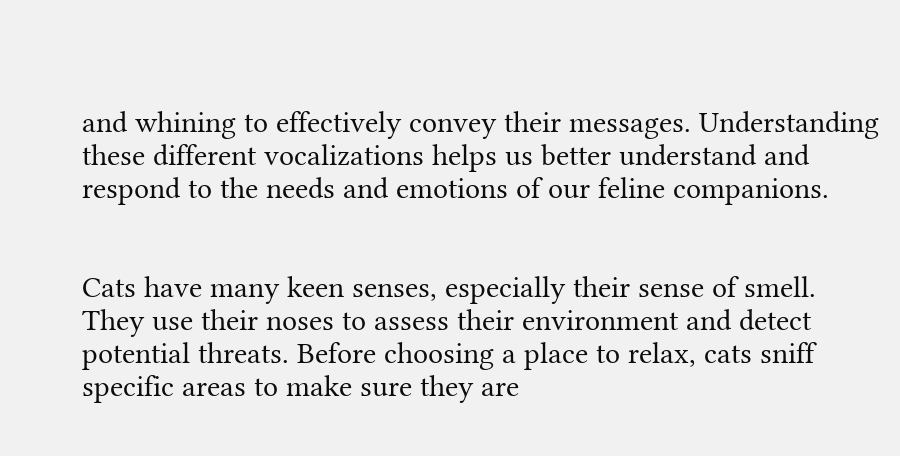and whining to effectively convey their messages. Understanding these different vocalizations helps us better understand and respond to the needs and emotions of our feline companions.


Cats have many keen senses, especially their sense of smell. They use their noses to assess their environment and detect potential threats. Before choosing a place to relax, cats sniff specific areas to make sure they are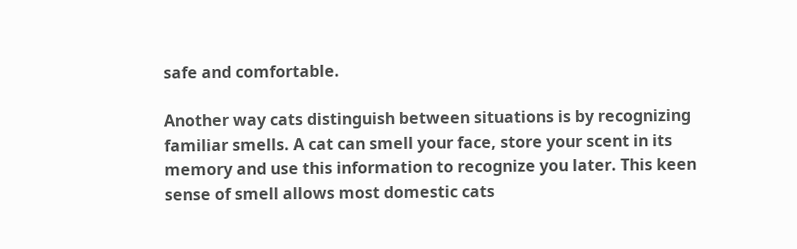safe and comfortable.

Another way cats distinguish between situations is by recognizing familiar smells. A cat can smell your face, store your scent in its memory and use this information to recognize you later. This keen sense of smell allows most domestic cats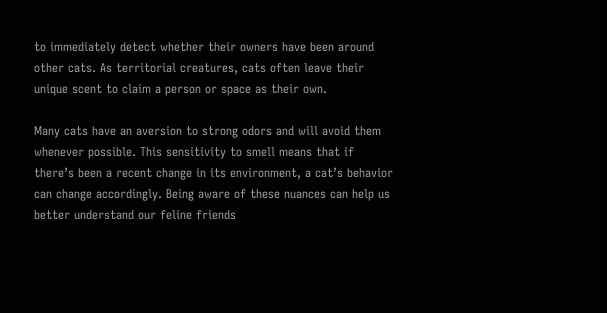to immediately detect whether their owners have been around other cats. As territorial creatures, cats often leave their unique scent to claim a person or space as their own.

Many cats have an aversion to strong odors and will avoid them whenever possible. This sensitivity to smell means that if there’s been a recent change in its environment, a cat’s behavior can change accordingly. Being aware of these nuances can help us better understand our feline friends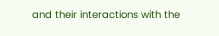and their interactions with the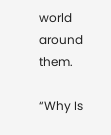world around them.

“Why Is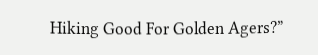Hiking Good For Golden Agers?”